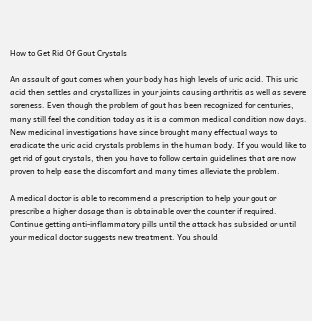How to Get Rid Of Gout Crystals

An assault of gout comes when your body has high levels of uric acid. This uric acid then settles and crystallizes in your joints causing arthritis as well as severe soreness. Even though the problem of gout has been recognized for centuries, many still feel the condition today as it is a common medical condition now days. New medicinal investigations have since brought many effectual ways to eradicate the uric acid crystals problems in the human body. If you would like to get rid of gout crystals, then you have to follow certain guidelines that are now proven to help ease the discomfort and many times alleviate the problem.

A medical doctor is able to recommend a prescription to help your gout or prescribe a higher dosage than is obtainable over the counter if required. Continue getting anti-inflammatory pills until the attack has subsided or until your medical doctor suggests new treatment. You should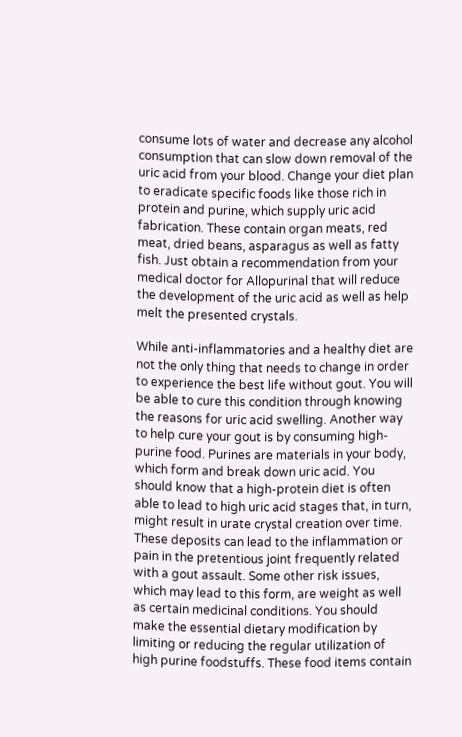consume lots of water and decrease any alcohol consumption that can slow down removal of the uric acid from your blood. Change your diet plan to eradicate specific foods like those rich in protein and purine, which supply uric acid fabrication. These contain organ meats, red meat, dried beans, asparagus as well as fatty fish. Just obtain a recommendation from your medical doctor for Allopurinal that will reduce the development of the uric acid as well as help melt the presented crystals.

While anti-inflammatories and a healthy diet are not the only thing that needs to change in order to experience the best life without gout. You will be able to cure this condition through knowing the reasons for uric acid swelling. Another way to help cure your gout is by consuming high-purine food. Purines are materials in your body, which form and break down uric acid. You should know that a high-protein diet is often able to lead to high uric acid stages that, in turn, might result in urate crystal creation over time. These deposits can lead to the inflammation or pain in the pretentious joint frequently related with a gout assault. Some other risk issues, which may lead to this form, are weight as well as certain medicinal conditions. You should make the essential dietary modification by limiting or reducing the regular utilization of high purine foodstuffs. These food items contain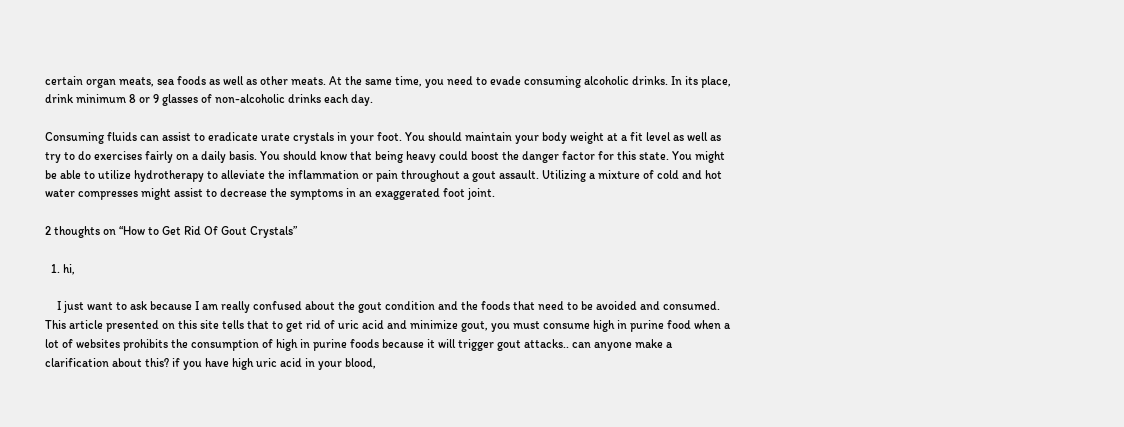certain organ meats, sea foods as well as other meats. At the same time, you need to evade consuming alcoholic drinks. In its place, drink minimum 8 or 9 glasses of non-alcoholic drinks each day.

Consuming fluids can assist to eradicate urate crystals in your foot. You should maintain your body weight at a fit level as well as try to do exercises fairly on a daily basis. You should know that being heavy could boost the danger factor for this state. You might be able to utilize hydrotherapy to alleviate the inflammation or pain throughout a gout assault. Utilizing a mixture of cold and hot water compresses might assist to decrease the symptoms in an exaggerated foot joint.

2 thoughts on “How to Get Rid Of Gout Crystals”

  1. hi,

    I just want to ask because I am really confused about the gout condition and the foods that need to be avoided and consumed. This article presented on this site tells that to get rid of uric acid and minimize gout, you must consume high in purine food when a lot of websites prohibits the consumption of high in purine foods because it will trigger gout attacks.. can anyone make a clarification about this? if you have high uric acid in your blood,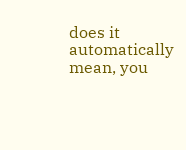does it automatically mean, you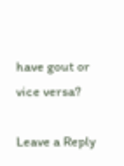have gout or vice versa?

Leave a Reply